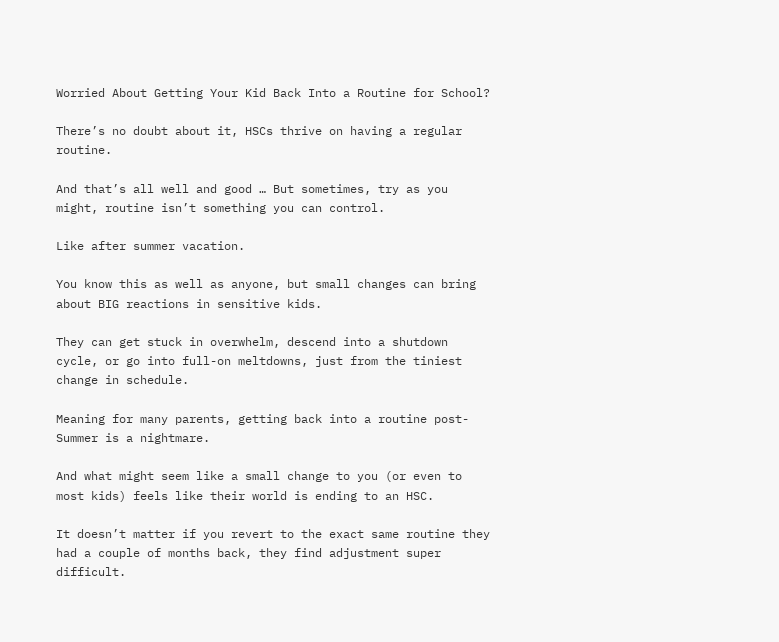Worried About Getting Your Kid Back Into a Routine for School?

There’s no doubt about it, HSCs thrive on having a regular routine.

And that’s all well and good … But sometimes, try as you might, routine isn’t something you can control.

Like after summer vacation.

You know this as well as anyone, but small changes can bring about BIG reactions in sensitive kids.

They can get stuck in overwhelm, descend into a shutdown cycle, or go into full-on meltdowns, just from the tiniest change in schedule.

Meaning for many parents, getting back into a routine post-Summer is a nightmare.

And what might seem like a small change to you (or even to most kids) feels like their world is ending to an HSC.

It doesn’t matter if you revert to the exact same routine they had a couple of months back, they find adjustment super difficult.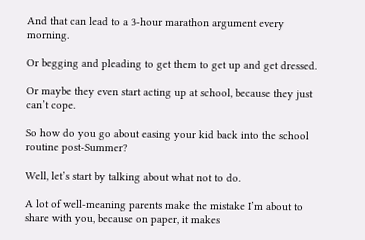And that can lead to a 3-hour marathon argument every morning.

Or begging and pleading to get them to get up and get dressed.

Or maybe they even start acting up at school, because they just can’t cope.

So how do you go about easing your kid back into the school routine post-Summer?

Well, let’s start by talking about what not to do.

A lot of well-meaning parents make the mistake I’m about to share with you, because on paper, it makes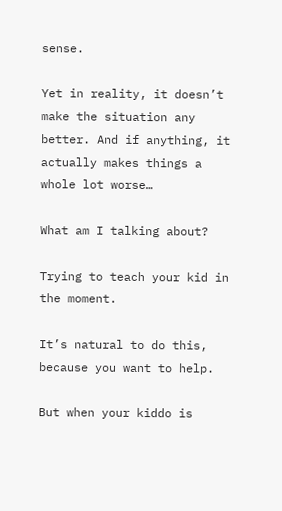sense.

Yet in reality, it doesn’t make the situation any better. And if anything, it actually makes things a whole lot worse…

What am I talking about?

Trying to teach your kid in the moment.

It’s natural to do this, because you want to help.

But when your kiddo is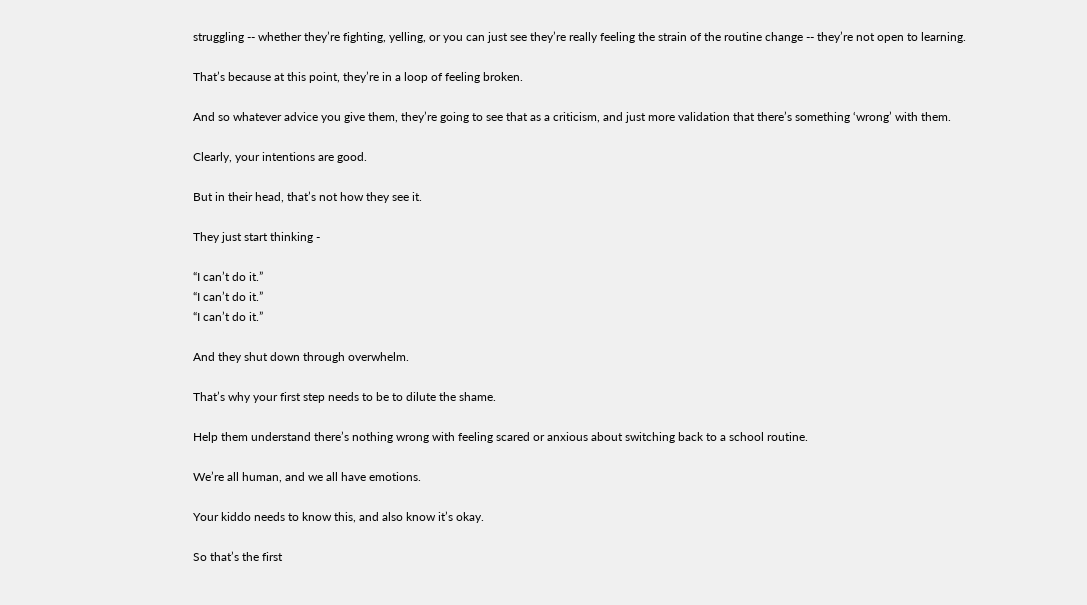struggling -- whether they’re fighting, yelling, or you can just see they’re really feeling the strain of the routine change -- they’re not open to learning.

That’s because at this point, they’re in a loop of feeling broken.

And so whatever advice you give them, they’re going to see that as a criticism, and just more validation that there’s something ‘wrong’ with them.

Clearly, your intentions are good.

But in their head, that’s not how they see it.

They just start thinking -

“I can’t do it.”
“I can’t do it.”
“I can’t do it.”

And they shut down through overwhelm.

That’s why your first step needs to be to dilute the shame.

Help them understand there’s nothing wrong with feeling scared or anxious about switching back to a school routine.

We’re all human, and we all have emotions.

Your kiddo needs to know this, and also know it’s okay.

So that’s the first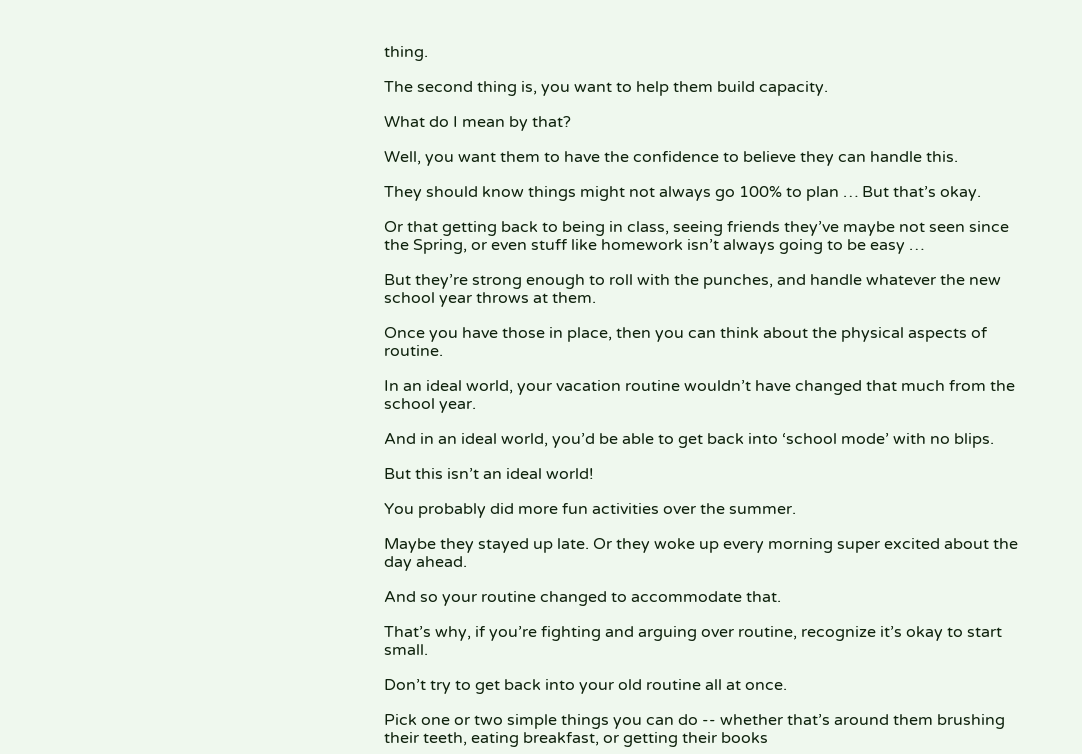thing.

The second thing is, you want to help them build capacity.

What do I mean by that?

Well, you want them to have the confidence to believe they can handle this.

They should know things might not always go 100% to plan … But that’s okay.

Or that getting back to being in class, seeing friends they’ve maybe not seen since the Spring, or even stuff like homework isn’t always going to be easy …

But they’re strong enough to roll with the punches, and handle whatever the new school year throws at them.

Once you have those in place, then you can think about the physical aspects of routine.

In an ideal world, your vacation routine wouldn’t have changed that much from the school year.

And in an ideal world, you’d be able to get back into ‘school mode’ with no blips.

But this isn’t an ideal world!

You probably did more fun activities over the summer.

Maybe they stayed up late. Or they woke up every morning super excited about the day ahead.

And so your routine changed to accommodate that.

That’s why, if you’re fighting and arguing over routine, recognize it’s okay to start small.

Don’t try to get back into your old routine all at once.

Pick one or two simple things you can do -- whether that’s around them brushing their teeth, eating breakfast, or getting their books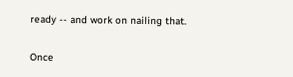ready -- and work on nailing that.

Once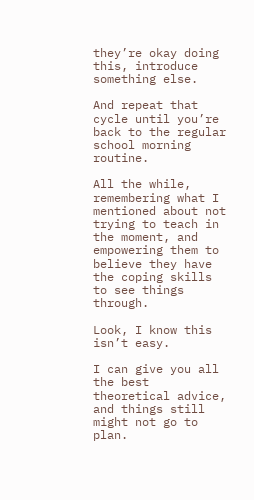they’re okay doing this, introduce something else.

And repeat that cycle until you’re back to the regular school morning routine.

All the while, remembering what I mentioned about not trying to teach in the moment, and empowering them to believe they have the coping skills to see things through.

Look, I know this isn’t easy.

I can give you all the best theoretical advice, and things still might not go to plan.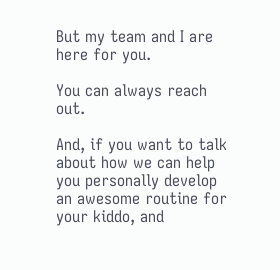But my team and I are here for you.

You can always reach out.

And, if you want to talk about how we can help you personally develop an awesome routine for your kiddo, and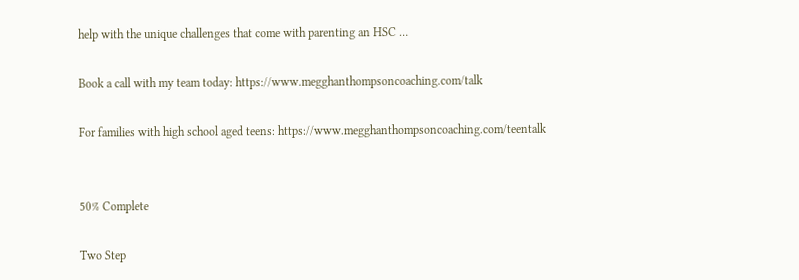help with the unique challenges that come with parenting an HSC …

Book a call with my team today: https://www.megghanthompsoncoaching.com/talk

For families with high school aged teens: https://www.megghanthompsoncoaching.com/teentalk


50% Complete

Two Step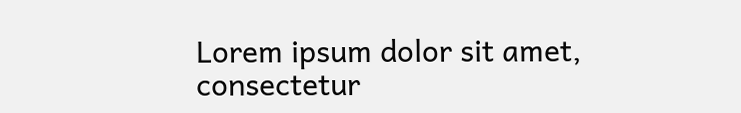Lorem ipsum dolor sit amet, consectetur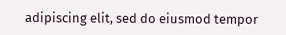adipiscing elit, sed do eiusmod tempor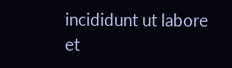incididunt ut labore et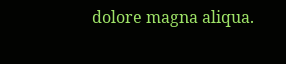dolore magna aliqua.